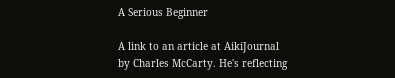A Serious Beginner

A link to an article at AikiJournal by Charles McCarty. He's reflecting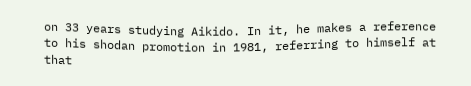on 33 years studying Aikido. In it, he makes a reference to his shodan promotion in 1981, referring to himself at that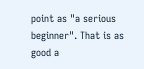point as "a serious beginner". That is as good a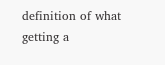definition of what getting a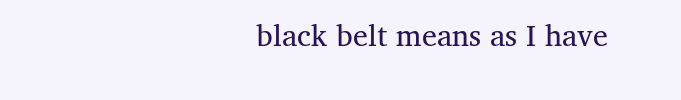black belt means as I have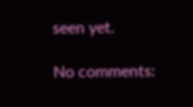seen yet.

No comments: